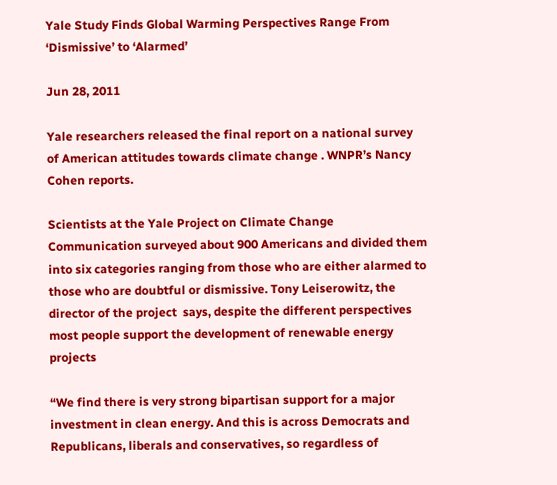Yale Study Finds Global Warming Perspectives Range From ‘Dismissive’ to ‘Alarmed’

Jun 28, 2011

Yale researchers released the final report on a national survey of American attitudes towards climate change . WNPR’s Nancy Cohen reports.

Scientists at the Yale Project on Climate Change Communication surveyed about 900 Americans and divided them into six categories ranging from those who are either alarmed to those who are doubtful or dismissive. Tony Leiserowitz, the director of the project  says, despite the different perspectives most people support the development of renewable energy projects

“We find there is very strong bipartisan support for a major investment in clean energy. And this is across Democrats and Republicans, liberals and conservatives, so regardless of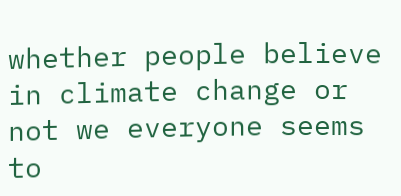whether people believe in climate change or not we everyone seems to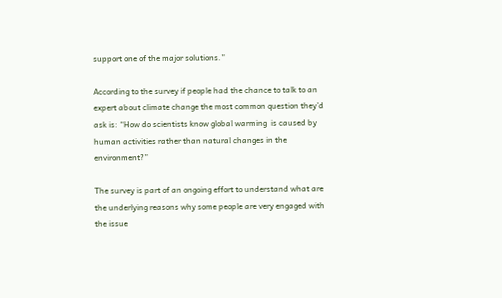support one of the major solutions.”

According to the survey if people had the chance to talk to an expert about climate change the most common question they’d ask is: “How do scientists know global warming  is caused by human activities rather than natural changes in the environment?”

The survey is part of an ongoing effort to understand what are the underlying reasons why some people are very engaged with the issue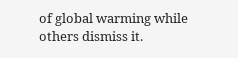of global warming while others dismiss it.